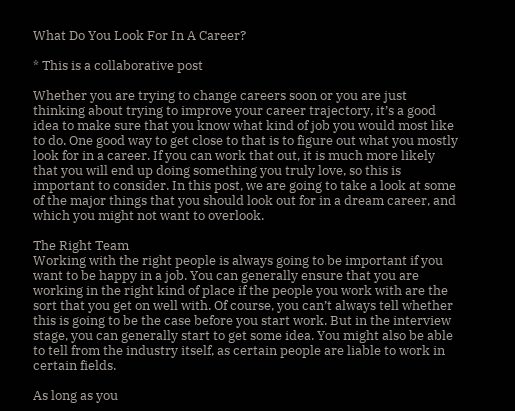What Do You Look For In A Career?

* This is a collaborative post

Whether you are trying to change careers soon or you are just thinking about trying to improve your career trajectory, it’s a good idea to make sure that you know what kind of job you would most like to do. One good way to get close to that is to figure out what you mostly look for in a career. If you can work that out, it is much more likely that you will end up doing something you truly love, so this is important to consider. In this post, we are going to take a look at some of the major things that you should look out for in a dream career, and which you might not want to overlook.

The Right Team
Working with the right people is always going to be important if you want to be happy in a job. You can generally ensure that you are working in the right kind of place if the people you work with are the sort that you get on well with. Of course, you can’t always tell whether this is going to be the case before you start work. But in the interview stage, you can generally start to get some idea. You might also be able to tell from the industry itself, as certain people are liable to work in certain fields.

As long as you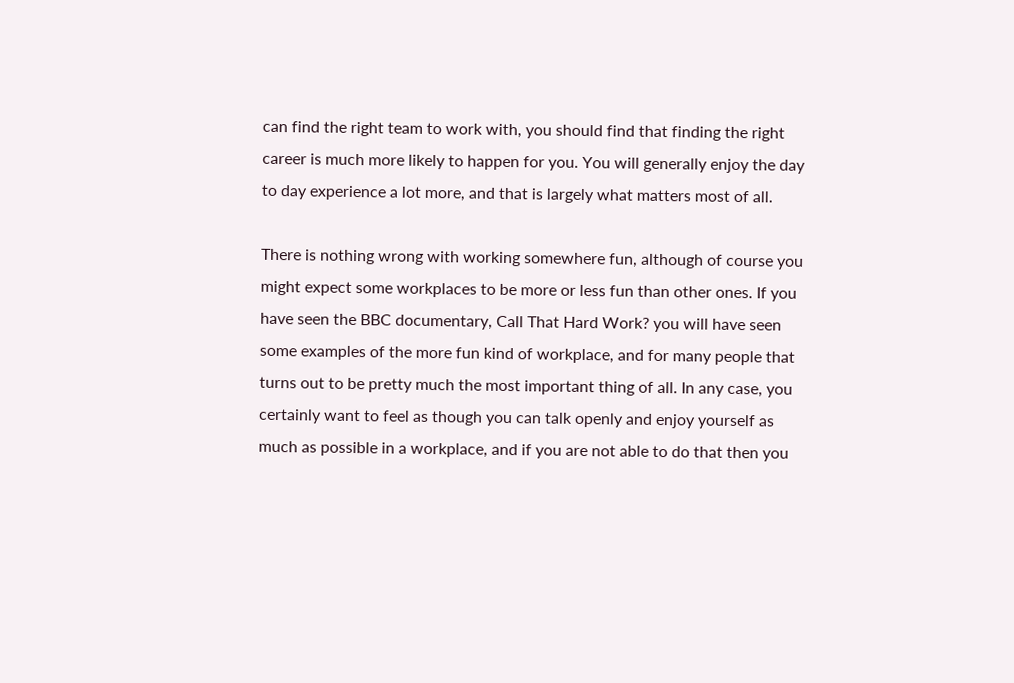can find the right team to work with, you should find that finding the right career is much more likely to happen for you. You will generally enjoy the day to day experience a lot more, and that is largely what matters most of all.

There is nothing wrong with working somewhere fun, although of course you might expect some workplaces to be more or less fun than other ones. If you have seen the BBC documentary, Call That Hard Work? you will have seen some examples of the more fun kind of workplace, and for many people that turns out to be pretty much the most important thing of all. In any case, you certainly want to feel as though you can talk openly and enjoy yourself as much as possible in a workplace, and if you are not able to do that then you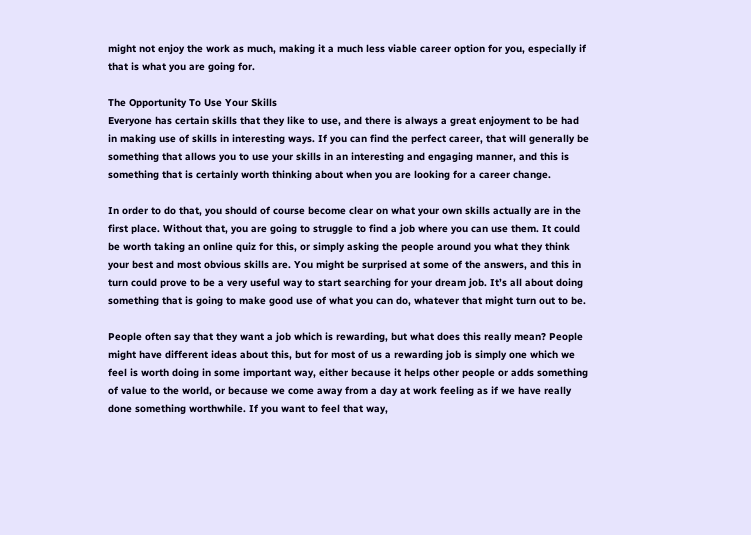might not enjoy the work as much, making it a much less viable career option for you, especially if that is what you are going for.

The Opportunity To Use Your Skills
Everyone has certain skills that they like to use, and there is always a great enjoyment to be had in making use of skills in interesting ways. If you can find the perfect career, that will generally be something that allows you to use your skills in an interesting and engaging manner, and this is something that is certainly worth thinking about when you are looking for a career change.

In order to do that, you should of course become clear on what your own skills actually are in the first place. Without that, you are going to struggle to find a job where you can use them. It could be worth taking an online quiz for this, or simply asking the people around you what they think your best and most obvious skills are. You might be surprised at some of the answers, and this in turn could prove to be a very useful way to start searching for your dream job. It’s all about doing something that is going to make good use of what you can do, whatever that might turn out to be.

People often say that they want a job which is rewarding, but what does this really mean? People might have different ideas about this, but for most of us a rewarding job is simply one which we feel is worth doing in some important way, either because it helps other people or adds something of value to the world, or because we come away from a day at work feeling as if we have really done something worthwhile. If you want to feel that way,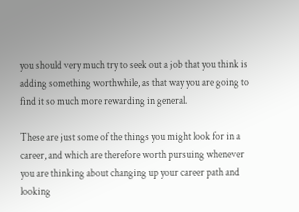you should very much try to seek out a job that you think is adding something worthwhile, as that way you are going to find it so much more rewarding in general.

These are just some of the things you might look for in a career, and which are therefore worth pursuing whenever you are thinking about changing up your career path and looking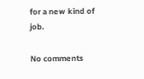for a new kind of job.

No comments